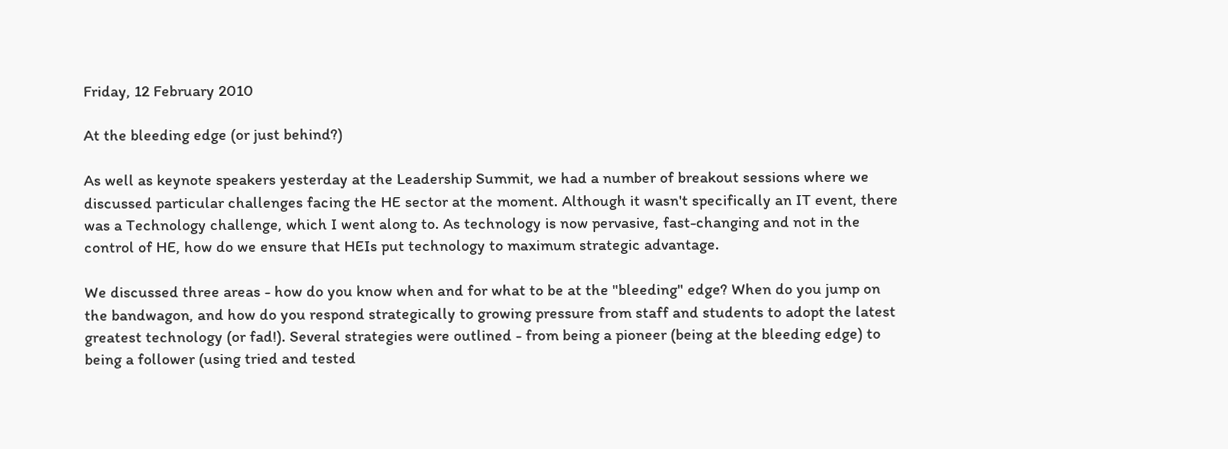Friday, 12 February 2010

At the bleeding edge (or just behind?)

As well as keynote speakers yesterday at the Leadership Summit, we had a number of breakout sessions where we discussed particular challenges facing the HE sector at the moment. Although it wasn't specifically an IT event, there was a Technology challenge, which I went along to. As technology is now pervasive, fast-changing and not in the control of HE, how do we ensure that HEIs put technology to maximum strategic advantage.

We discussed three areas - how do you know when and for what to be at the "bleeding" edge? When do you jump on the bandwagon, and how do you respond strategically to growing pressure from staff and students to adopt the latest greatest technology (or fad!). Several strategies were outlined - from being a pioneer (being at the bleeding edge) to being a follower (using tried and tested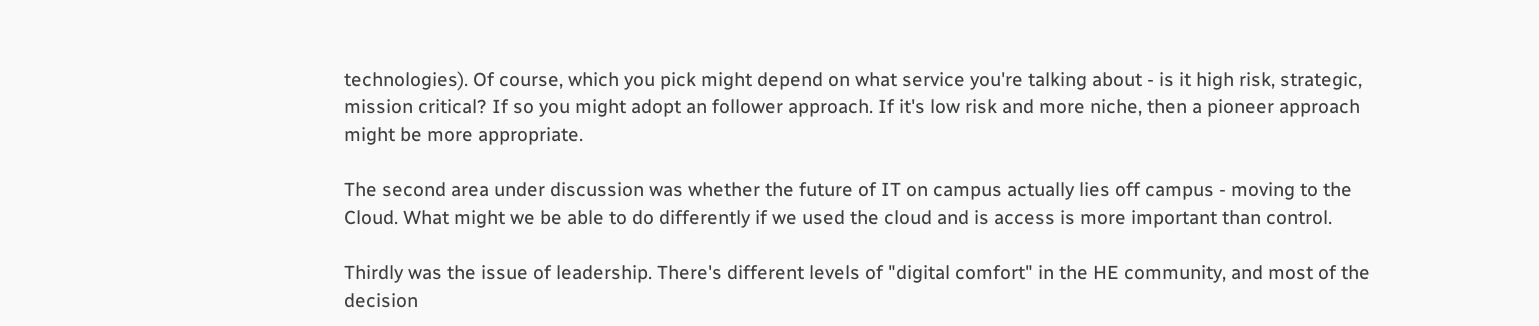technologies). Of course, which you pick might depend on what service you're talking about - is it high risk, strategic, mission critical? If so you might adopt an follower approach. If it's low risk and more niche, then a pioneer approach might be more appropriate.

The second area under discussion was whether the future of IT on campus actually lies off campus - moving to the Cloud. What might we be able to do differently if we used the cloud and is access is more important than control.

Thirdly was the issue of leadership. There's different levels of "digital comfort" in the HE community, and most of the decision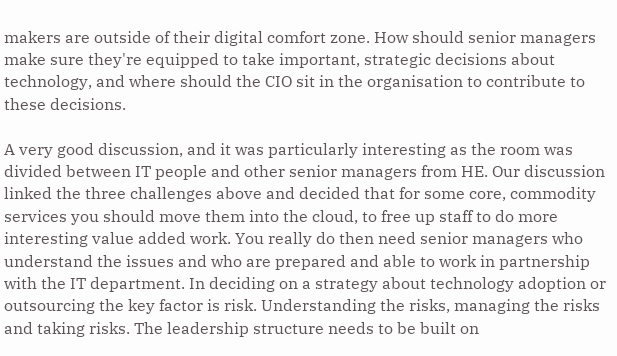makers are outside of their digital comfort zone. How should senior managers make sure they're equipped to take important, strategic decisions about technology, and where should the CIO sit in the organisation to contribute to these decisions.

A very good discussion, and it was particularly interesting as the room was divided between IT people and other senior managers from HE. Our discussion linked the three challenges above and decided that for some core, commodity services you should move them into the cloud, to free up staff to do more interesting value added work. You really do then need senior managers who understand the issues and who are prepared and able to work in partnership with the IT department. In deciding on a strategy about technology adoption or outsourcing the key factor is risk. Understanding the risks, managing the risks and taking risks. The leadership structure needs to be built on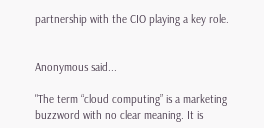partnership with the CIO playing a key role.


Anonymous said...

"The term “cloud computing” is a marketing buzzword with no clear meaning. It is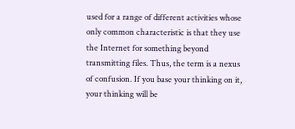used for a range of different activities whose only common characteristic is that they use the Internet for something beyond transmitting files. Thus, the term is a nexus of confusion. If you base your thinking on it, your thinking will be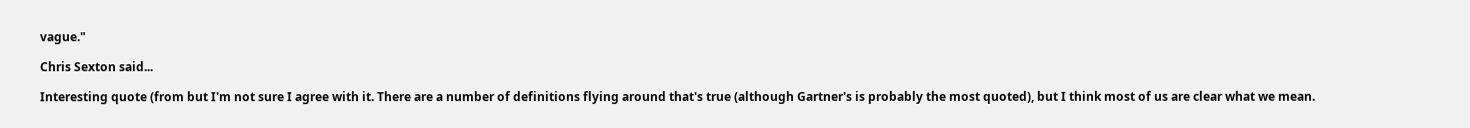vague."

Chris Sexton said...

Interesting quote (from but I'm not sure I agree with it. There are a number of definitions flying around that's true (although Gartner's is probably the most quoted), but I think most of us are clear what we mean.